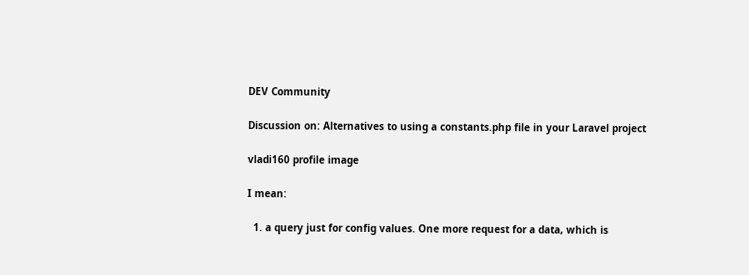DEV Community

Discussion on: Alternatives to using a constants.php file in your Laravel project

vladi160 profile image

I mean:

  1. a query just for config values. One more request for a data, which is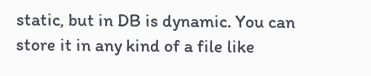static, but in DB is dynamic. You can store it in any kind of a file like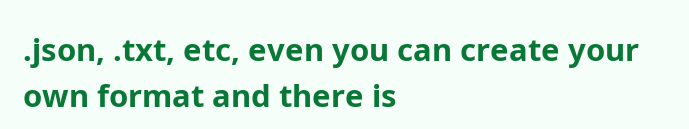.json, .txt, etc, even you can create your own format and there is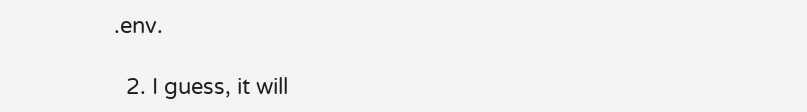.env.

  2. I guess, it will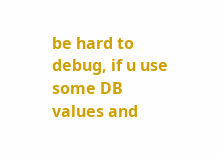be hard to debug, if u use some DB values and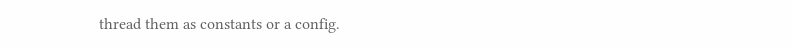thread them as constants or a config.